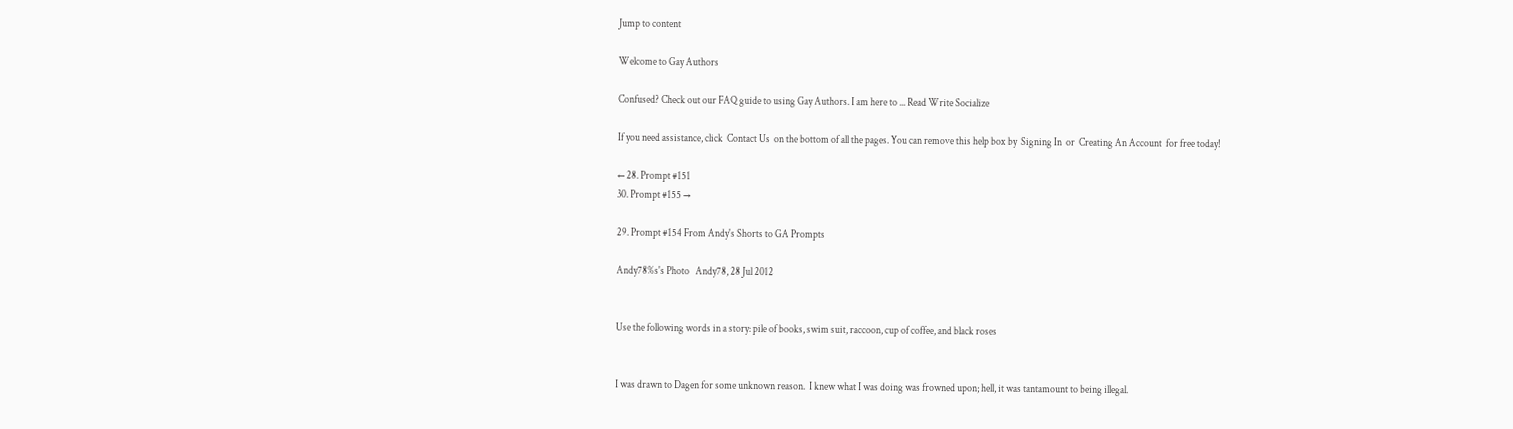Jump to content

Welcome to Gay Authors

Confused? Check out our FAQ guide to using Gay Authors. I am here to ... Read Write Socialize

If you need assistance, click  Contact Us  on the bottom of all the pages. You can remove this help box by  Signing In  or  Creating An Account  for free today!

← 28. Prompt #151
30. Prompt #155 →

29. Prompt #154 From Andy's Shorts to GA Prompts

Andy78%s's Photo   Andy78, 28 Jul 2012


Use the following words in a story: pile of books, swim suit, raccoon, cup of coffee, and black roses


I was drawn to Dagen for some unknown reason.  I knew what I was doing was frowned upon; hell, it was tantamount to being illegal.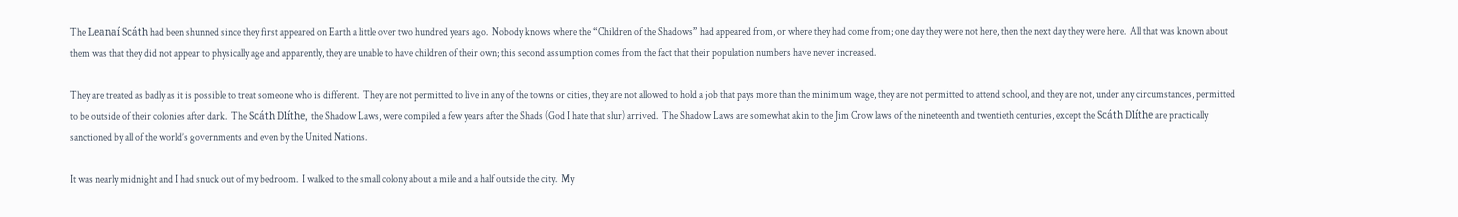The Leanaí Scáth had been shunned since they first appeared on Earth a little over two hundred years ago.  Nobody knows where the “Children of the Shadows” had appeared from, or where they had come from; one day they were not here, then the next day they were here.  All that was known about them was that they did not appear to physically age and apparently, they are unable to have children of their own; this second assumption comes from the fact that their population numbers have never increased.

They are treated as badly as it is possible to treat someone who is different.  They are not permitted to live in any of the towns or cities, they are not allowed to hold a job that pays more than the minimum wage, they are not permitted to attend school, and they are not, under any circumstances, permitted to be outside of their colonies after dark.  The Scáth Dlíthe, the Shadow Laws, were compiled a few years after the Shads (God I hate that slur) arrived.  The Shadow Laws are somewhat akin to the Jim Crow laws of the nineteenth and twentieth centuries, except the Scáth Dlíthe are practically sanctioned by all of the world’s governments and even by the United Nations.

It was nearly midnight and I had snuck out of my bedroom.  I walked to the small colony about a mile and a half outside the city.  My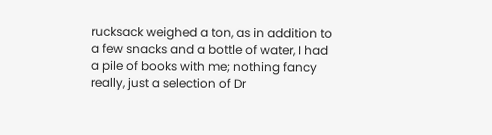rucksack weighed a ton, as in addition to a few snacks and a bottle of water, I had a pile of books with me; nothing fancy really, just a selection of Dr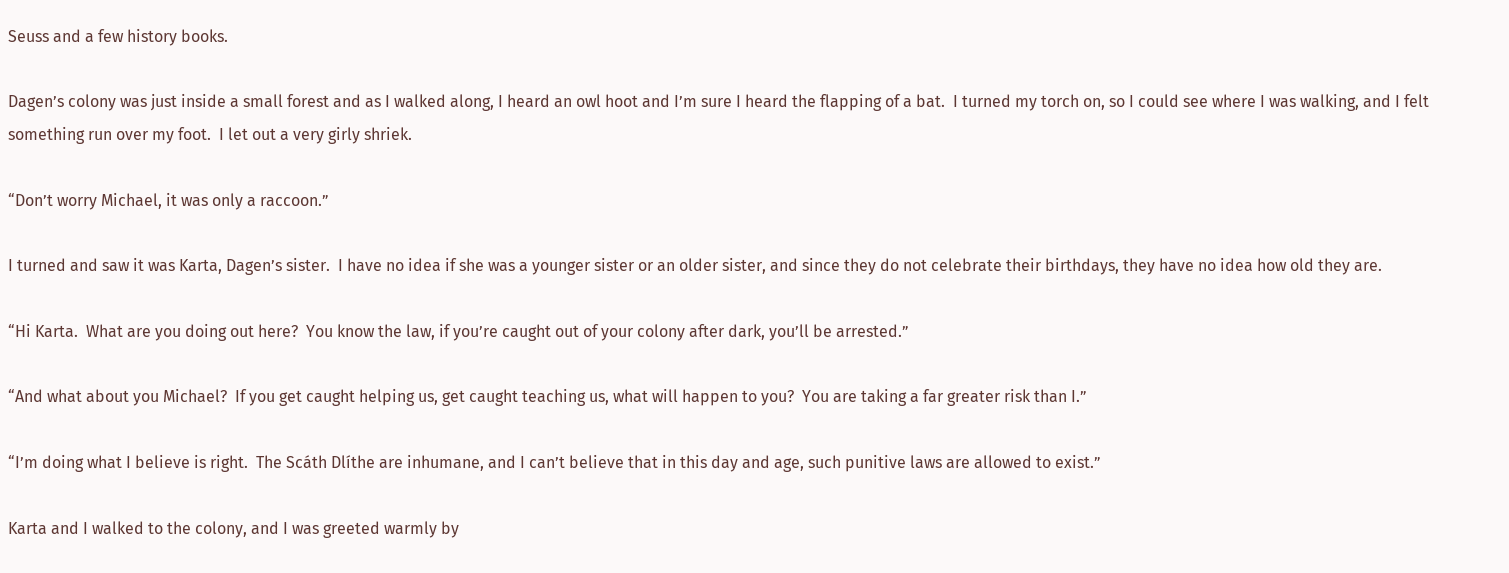Seuss and a few history books.

Dagen’s colony was just inside a small forest and as I walked along, I heard an owl hoot and I’m sure I heard the flapping of a bat.  I turned my torch on, so I could see where I was walking, and I felt something run over my foot.  I let out a very girly shriek.

“Don’t worry Michael, it was only a raccoon.”

I turned and saw it was Karta, Dagen’s sister.  I have no idea if she was a younger sister or an older sister, and since they do not celebrate their birthdays, they have no idea how old they are.

“Hi Karta.  What are you doing out here?  You know the law, if you’re caught out of your colony after dark, you’ll be arrested.”

“And what about you Michael?  If you get caught helping us, get caught teaching us, what will happen to you?  You are taking a far greater risk than I.”

“I’m doing what I believe is right.  The Scáth Dlíthe are inhumane, and I can’t believe that in this day and age, such punitive laws are allowed to exist.”

Karta and I walked to the colony, and I was greeted warmly by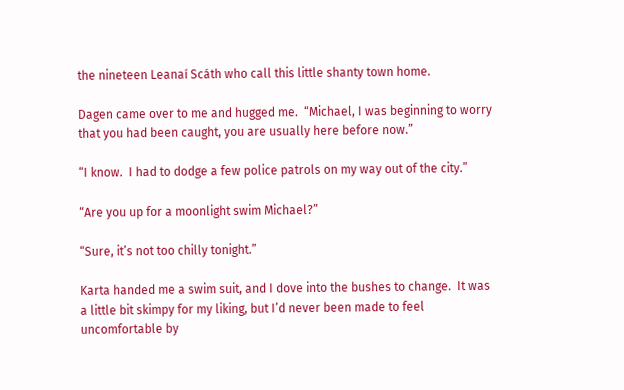the nineteen Leanaí Scáth who call this little shanty town home.

Dagen came over to me and hugged me.  “Michael, I was beginning to worry that you had been caught, you are usually here before now.”

“I know.  I had to dodge a few police patrols on my way out of the city.”

“Are you up for a moonlight swim Michael?”

“Sure, it’s not too chilly tonight.”

Karta handed me a swim suit, and I dove into the bushes to change.  It was a little bit skimpy for my liking, but I’d never been made to feel uncomfortable by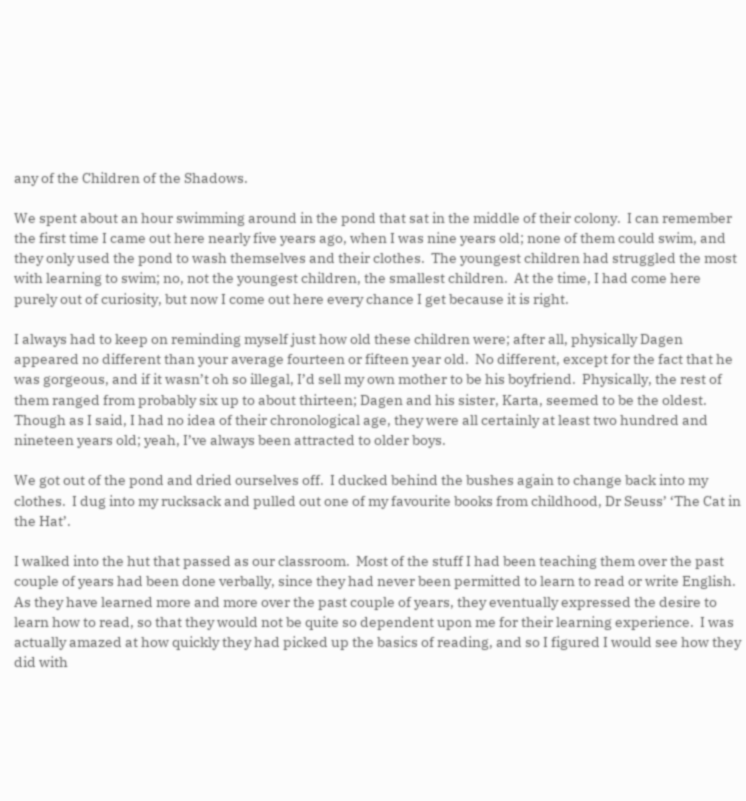any of the Children of the Shadows.

We spent about an hour swimming around in the pond that sat in the middle of their colony.  I can remember the first time I came out here nearly five years ago, when I was nine years old; none of them could swim, and they only used the pond to wash themselves and their clothes.  The youngest children had struggled the most with learning to swim; no, not the youngest children, the smallest children.  At the time, I had come here purely out of curiosity, but now I come out here every chance I get because it is right.

I always had to keep on reminding myself just how old these children were; after all, physically Dagen appeared no different than your average fourteen or fifteen year old.  No different, except for the fact that he was gorgeous, and if it wasn’t oh so illegal, I’d sell my own mother to be his boyfriend.  Physically, the rest of them ranged from probably six up to about thirteen; Dagen and his sister, Karta, seemed to be the oldest.  Though as I said, I had no idea of their chronological age, they were all certainly at least two hundred and nineteen years old; yeah, I’ve always been attracted to older boys.

We got out of the pond and dried ourselves off.  I ducked behind the bushes again to change back into my clothes.  I dug into my rucksack and pulled out one of my favourite books from childhood, Dr Seuss’ ‘The Cat in the Hat’.

I walked into the hut that passed as our classroom.  Most of the stuff I had been teaching them over the past couple of years had been done verbally, since they had never been permitted to learn to read or write English.  As they have learned more and more over the past couple of years, they eventually expressed the desire to learn how to read, so that they would not be quite so dependent upon me for their learning experience.  I was actually amazed at how quickly they had picked up the basics of reading, and so I figured I would see how they did with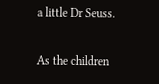a little Dr Seuss.

As the children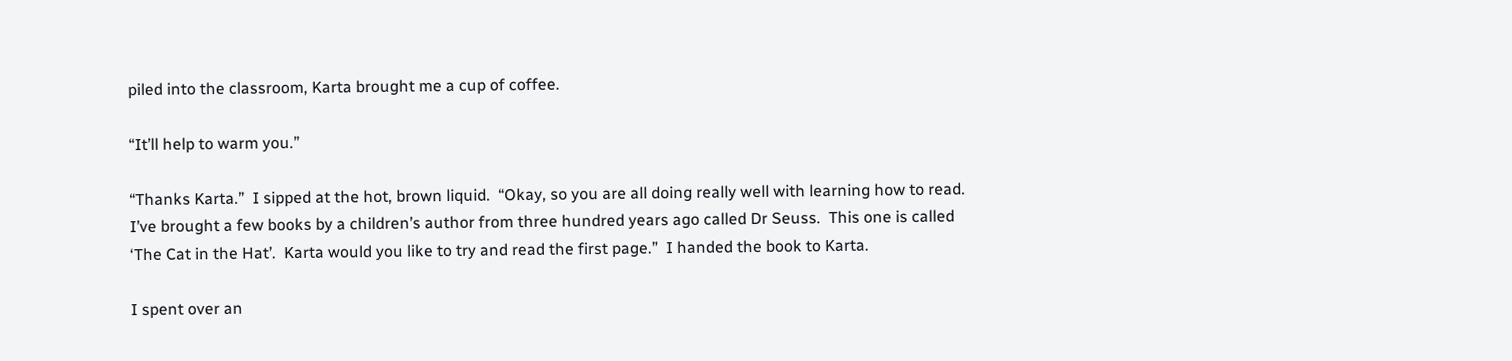piled into the classroom, Karta brought me a cup of coffee.

“It’ll help to warm you.”

“Thanks Karta.”  I sipped at the hot, brown liquid.  “Okay, so you are all doing really well with learning how to read.  I’ve brought a few books by a children’s author from three hundred years ago called Dr Seuss.  This one is called ‘The Cat in the Hat’.  Karta would you like to try and read the first page.”  I handed the book to Karta.

I spent over an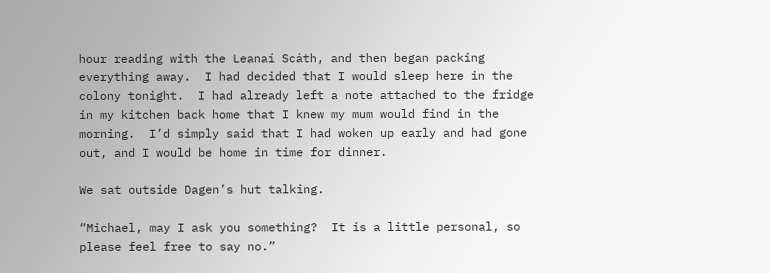hour reading with the Leanaí Scáth, and then began packing everything away.  I had decided that I would sleep here in the colony tonight.  I had already left a note attached to the fridge in my kitchen back home that I knew my mum would find in the morning.  I’d simply said that I had woken up early and had gone out, and I would be home in time for dinner.

We sat outside Dagen’s hut talking.

“Michael, may I ask you something?  It is a little personal, so please feel free to say no.”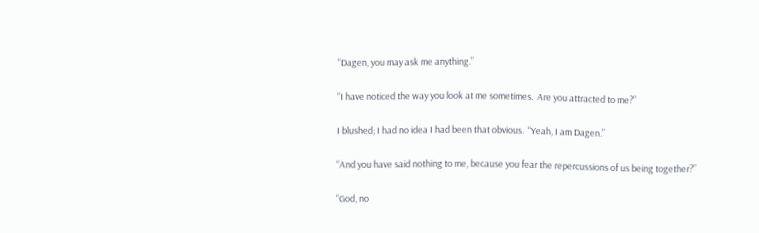“Dagen, you may ask me anything.”

“I have noticed the way you look at me sometimes.  Are you attracted to me?”

I blushed; I had no idea I had been that obvious.  “Yeah, I am Dagen.”

“And you have said nothing to me, because you fear the repercussions of us being together?”

“God, no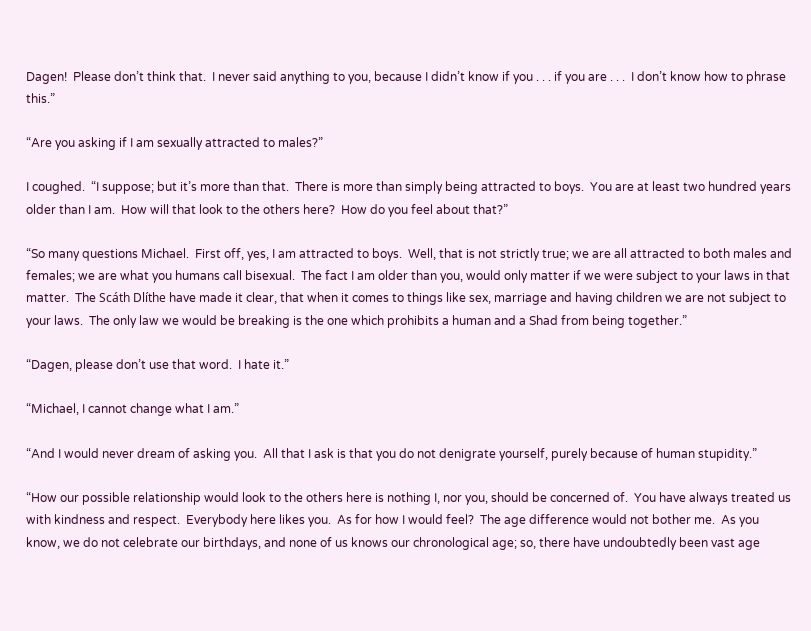Dagen!  Please don’t think that.  I never said anything to you, because I didn’t know if you . . . if you are . . .  I don’t know how to phrase this.”

“Are you asking if I am sexually attracted to males?”

I coughed.  “I suppose; but it’s more than that.  There is more than simply being attracted to boys.  You are at least two hundred years older than I am.  How will that look to the others here?  How do you feel about that?”

“So many questions Michael.  First off, yes, I am attracted to boys.  Well, that is not strictly true; we are all attracted to both males and females; we are what you humans call bisexual.  The fact I am older than you, would only matter if we were subject to your laws in that matter.  The Scáth Dlíthe have made it clear, that when it comes to things like sex, marriage and having children we are not subject to your laws.  The only law we would be breaking is the one which prohibits a human and a Shad from being together.”

“Dagen, please don’t use that word.  I hate it.”

“Michael, I cannot change what I am.”

“And I would never dream of asking you.  All that I ask is that you do not denigrate yourself, purely because of human stupidity.”

“How our possible relationship would look to the others here is nothing I, nor you, should be concerned of.  You have always treated us with kindness and respect.  Everybody here likes you.  As for how I would feel?  The age difference would not bother me.  As you know, we do not celebrate our birthdays, and none of us knows our chronological age; so, there have undoubtedly been vast age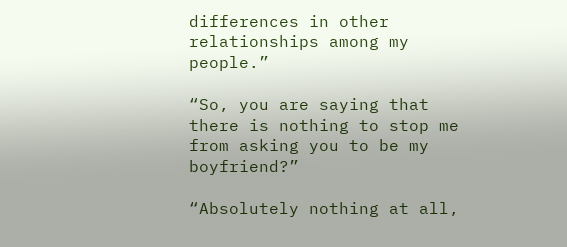differences in other relationships among my people.”

“So, you are saying that there is nothing to stop me from asking you to be my boyfriend?”

“Absolutely nothing at all,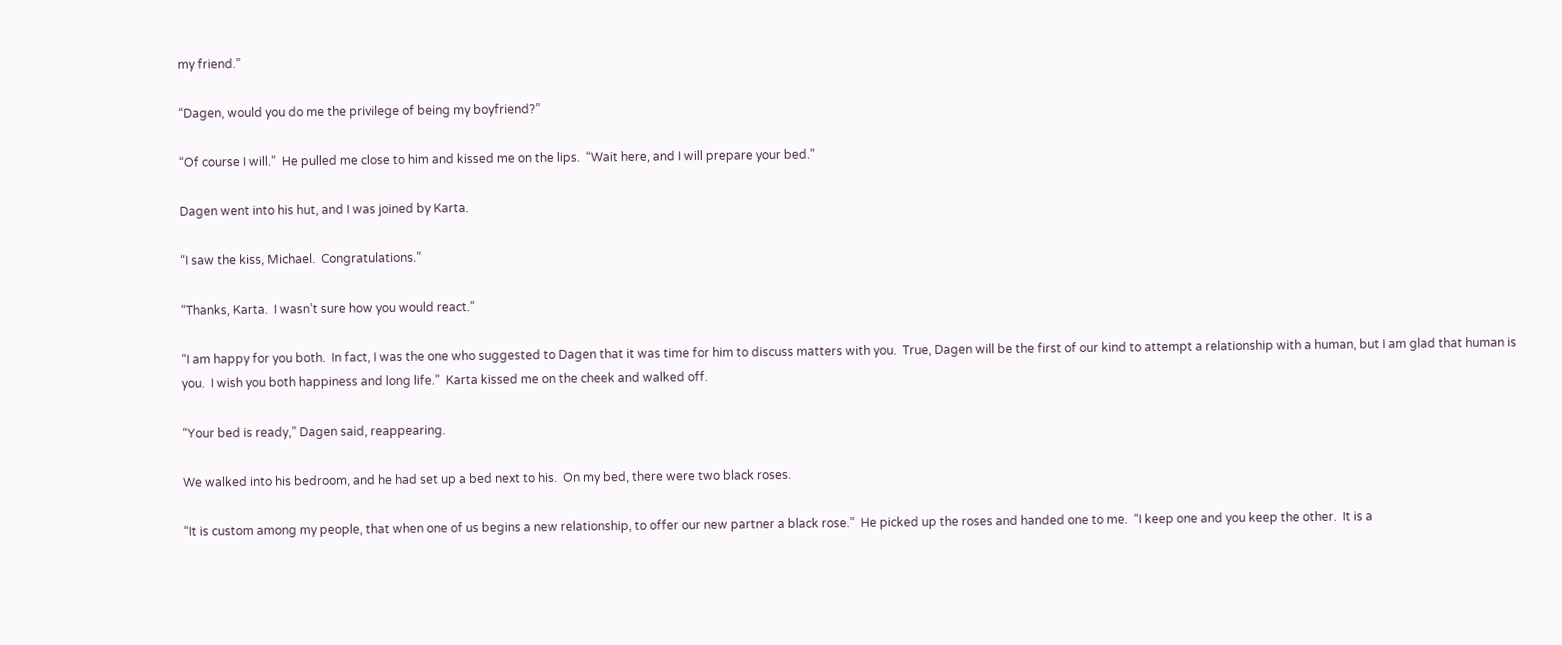my friend.”

“Dagen, would you do me the privilege of being my boyfriend?”

“Of course I will.”  He pulled me close to him and kissed me on the lips.  “Wait here, and I will prepare your bed.”

Dagen went into his hut, and I was joined by Karta.

“I saw the kiss, Michael.  Congratulations.”

“Thanks, Karta.  I wasn’t sure how you would react.”

“I am happy for you both.  In fact, I was the one who suggested to Dagen that it was time for him to discuss matters with you.  True, Dagen will be the first of our kind to attempt a relationship with a human, but I am glad that human is you.  I wish you both happiness and long life.”  Karta kissed me on the cheek and walked off.

“Your bed is ready,” Dagen said, reappearing.

We walked into his bedroom, and he had set up a bed next to his.  On my bed, there were two black roses.

“It is custom among my people, that when one of us begins a new relationship, to offer our new partner a black rose.”  He picked up the roses and handed one to me.  “I keep one and you keep the other.  It is a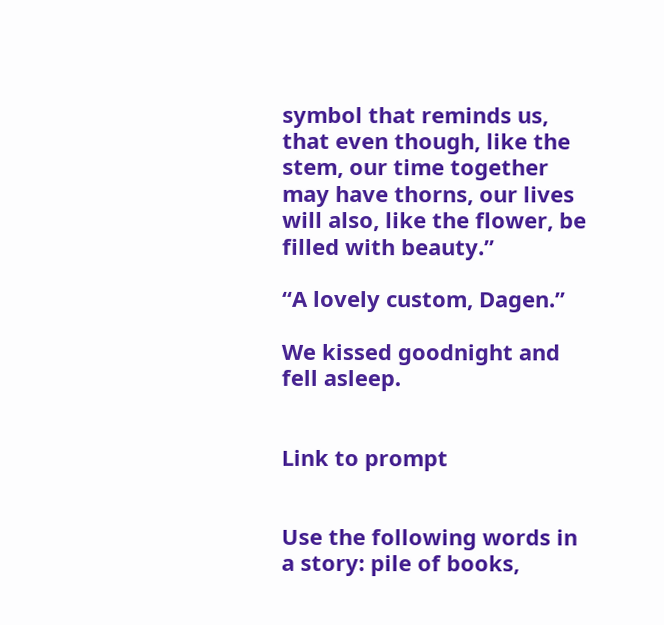symbol that reminds us, that even though, like the stem, our time together may have thorns, our lives will also, like the flower, be filled with beauty.”

“A lovely custom, Dagen.”

We kissed goodnight and fell asleep.


Link to prompt


Use the following words in a story: pile of books,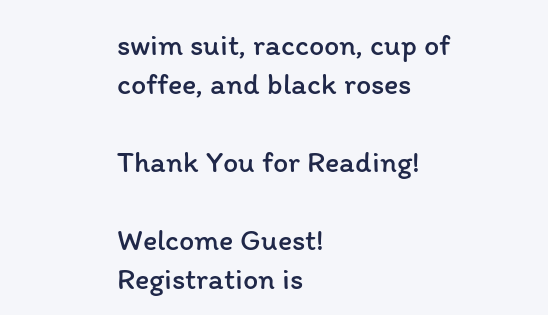swim suit, raccoon, cup of coffee, and black roses

Thank You for Reading!

Welcome Guest! Registration is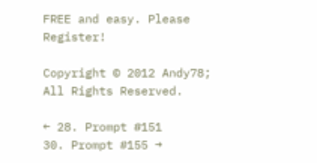FREE and easy. Please Register!

Copyright © 2012 Andy78; All Rights Reserved.

← 28. Prompt #151
30. Prompt #155 →